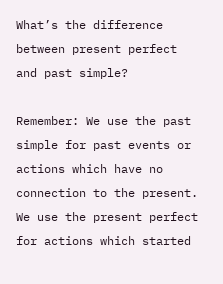What’s the difference between present perfect and past simple?

Remember: We use the past simple for past events or actions which have no connection to the present. We use the present perfect for actions which started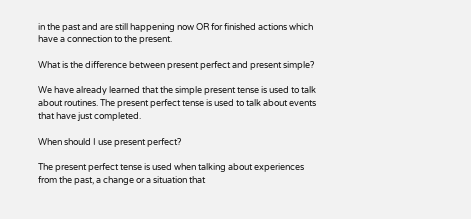in the past and are still happening now OR for finished actions which have a connection to the present.

What is the difference between present perfect and present simple?

We have already learned that the simple present tense is used to talk about routines. The present perfect tense is used to talk about events that have just completed.

When should I use present perfect?

The present perfect tense is used when talking about experiences from the past, a change or a situation that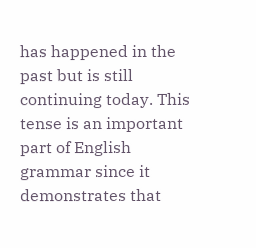has happened in the past but is still continuing today. This tense is an important part of English grammar since it demonstrates that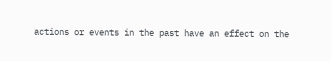actions or events in the past have an effect on the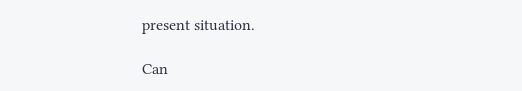present situation.

Can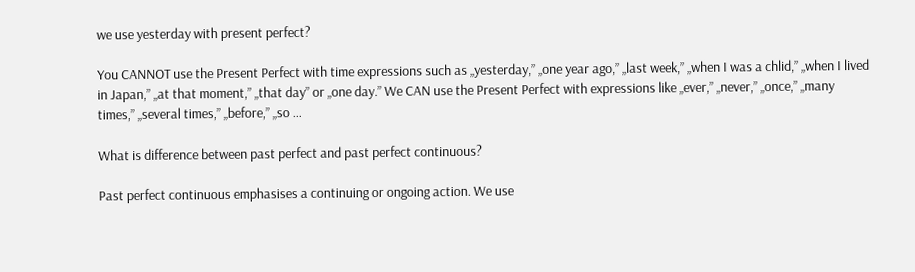we use yesterday with present perfect?

You CANNOT use the Present Perfect with time expressions such as „yesterday,” „one year ago,” „last week,” „when I was a chlid,” „when I lived in Japan,” „at that moment,” „that day” or „one day.” We CAN use the Present Perfect with expressions like „ever,” „never,” „once,” „many times,” „several times,” „before,” „so …

What is difference between past perfect and past perfect continuous?

Past perfect continuous emphasises a continuing or ongoing action. We use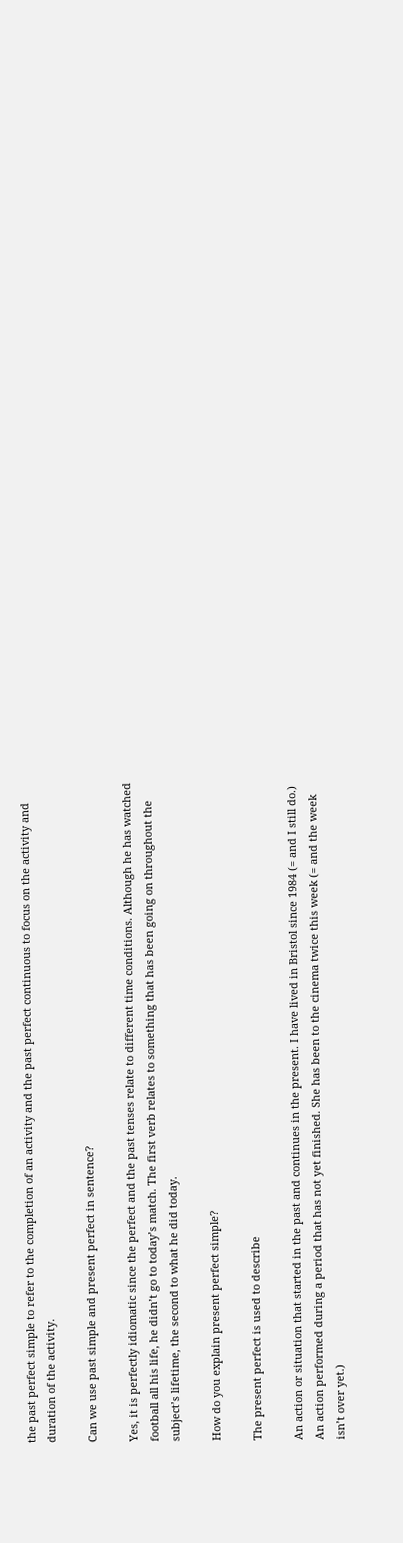the past perfect simple to refer to the completion of an activity and the past perfect continuous to focus on the activity and duration of the activity.

Can we use past simple and present perfect in sentence?

Yes, it is perfectly idiomatic since the perfect and the past tenses relate to different time conditions. Although he has watched football all his life, he didn’t go to today’s match. The first verb relates to something that has been going on throughout the subject’s lifetime, the second to what he did today.

How do you explain present perfect simple?

The present perfect is used to describe

An action or situation that started in the past and continues in the present. I have lived in Bristol since 1984 (= and I still do.) An action performed during a period that has not yet finished. She has been to the cinema twice this week (= and the week isn’t over yet.)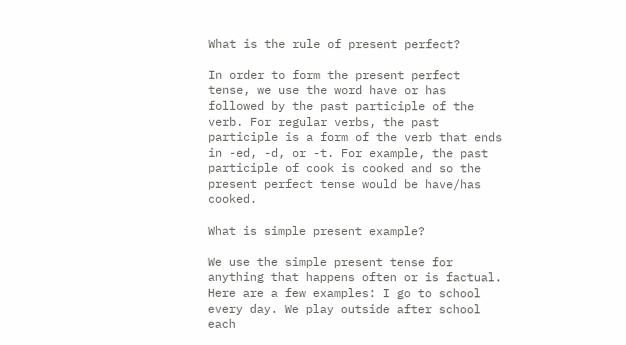What is the rule of present perfect?

In order to form the present perfect tense, we use the word have or has followed by the past participle of the verb. For regular verbs, the past participle is a form of the verb that ends in -ed, -d, or -t. For example, the past participle of cook is cooked and so the present perfect tense would be have/has cooked.

What is simple present example?

We use the simple present tense for anything that happens often or is factual. Here are a few examples: I go to school every day. We play outside after school each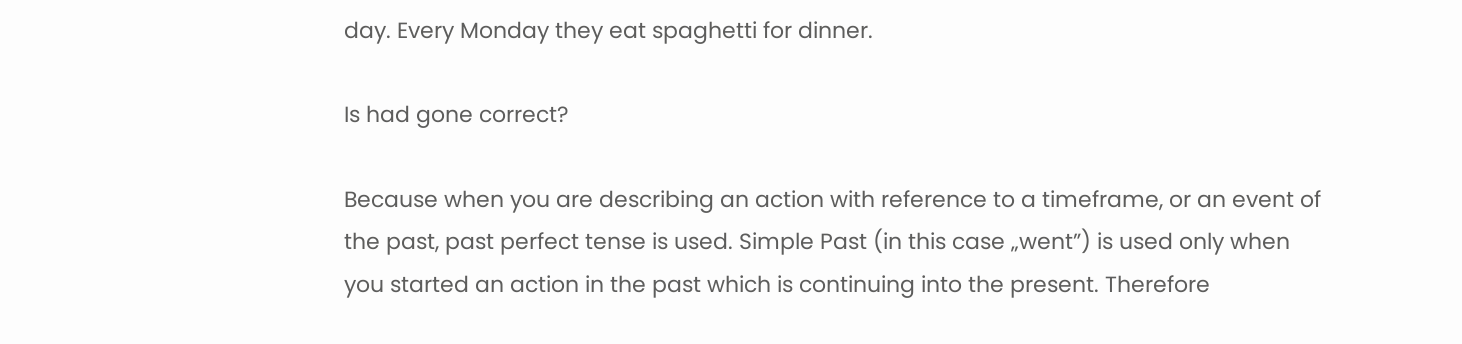day. Every Monday they eat spaghetti for dinner.

Is had gone correct?

Because when you are describing an action with reference to a timeframe, or an event of the past, past perfect tense is used. Simple Past (in this case „went”) is used only when you started an action in the past which is continuing into the present. Therefore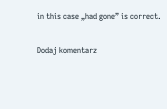in this case „had gone” is correct.

Dodaj komentarz